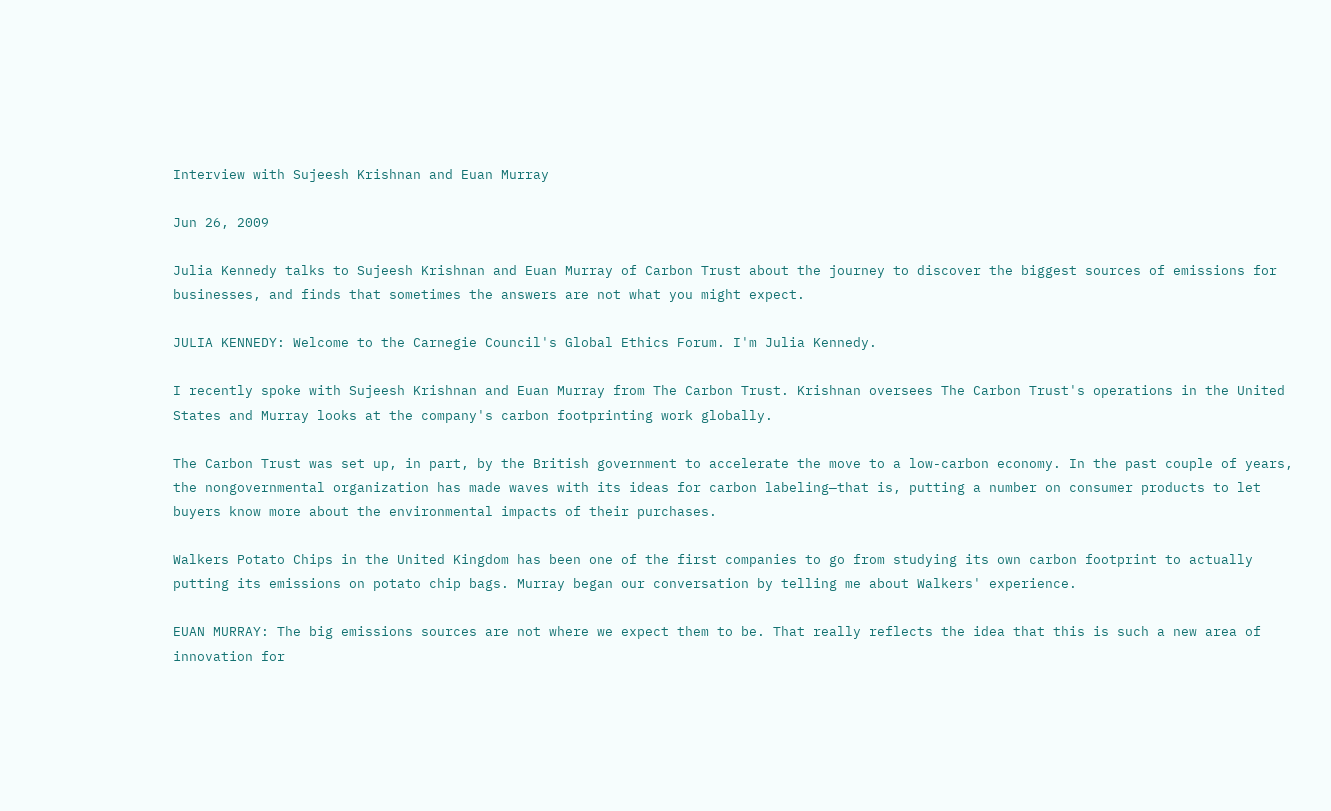Interview with Sujeesh Krishnan and Euan Murray

Jun 26, 2009

Julia Kennedy talks to Sujeesh Krishnan and Euan Murray of Carbon Trust about the journey to discover the biggest sources of emissions for businesses, and finds that sometimes the answers are not what you might expect.

JULIA KENNEDY: Welcome to the Carnegie Council's Global Ethics Forum. I'm Julia Kennedy.

I recently spoke with Sujeesh Krishnan and Euan Murray from The Carbon Trust. Krishnan oversees The Carbon Trust's operations in the United States and Murray looks at the company's carbon footprinting work globally.

The Carbon Trust was set up, in part, by the British government to accelerate the move to a low-carbon economy. In the past couple of years, the nongovernmental organization has made waves with its ideas for carbon labeling—that is, putting a number on consumer products to let buyers know more about the environmental impacts of their purchases.

Walkers Potato Chips in the United Kingdom has been one of the first companies to go from studying its own carbon footprint to actually putting its emissions on potato chip bags. Murray began our conversation by telling me about Walkers' experience.

EUAN MURRAY: The big emissions sources are not where we expect them to be. That really reflects the idea that this is such a new area of innovation for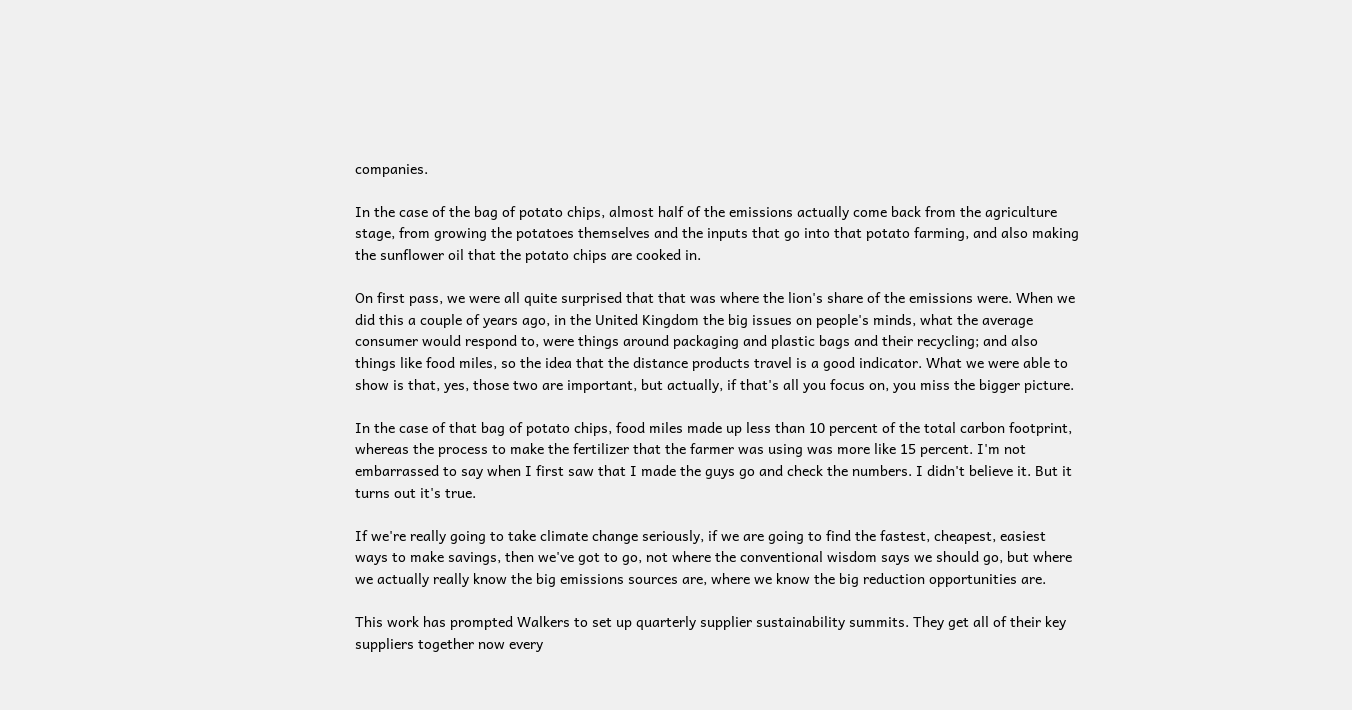companies.

In the case of the bag of potato chips, almost half of the emissions actually come back from the agriculture stage, from growing the potatoes themselves and the inputs that go into that potato farming, and also making the sunflower oil that the potato chips are cooked in.

On first pass, we were all quite surprised that that was where the lion's share of the emissions were. When we did this a couple of years ago, in the United Kingdom the big issues on people's minds, what the average consumer would respond to, were things around packaging and plastic bags and their recycling; and also things like food miles, so the idea that the distance products travel is a good indicator. What we were able to show is that, yes, those two are important, but actually, if that's all you focus on, you miss the bigger picture.

In the case of that bag of potato chips, food miles made up less than 10 percent of the total carbon footprint, whereas the process to make the fertilizer that the farmer was using was more like 15 percent. I'm not embarrassed to say when I first saw that I made the guys go and check the numbers. I didn't believe it. But it turns out it's true.

If we're really going to take climate change seriously, if we are going to find the fastest, cheapest, easiest ways to make savings, then we've got to go, not where the conventional wisdom says we should go, but where we actually really know the big emissions sources are, where we know the big reduction opportunities are.

This work has prompted Walkers to set up quarterly supplier sustainability summits. They get all of their key suppliers together now every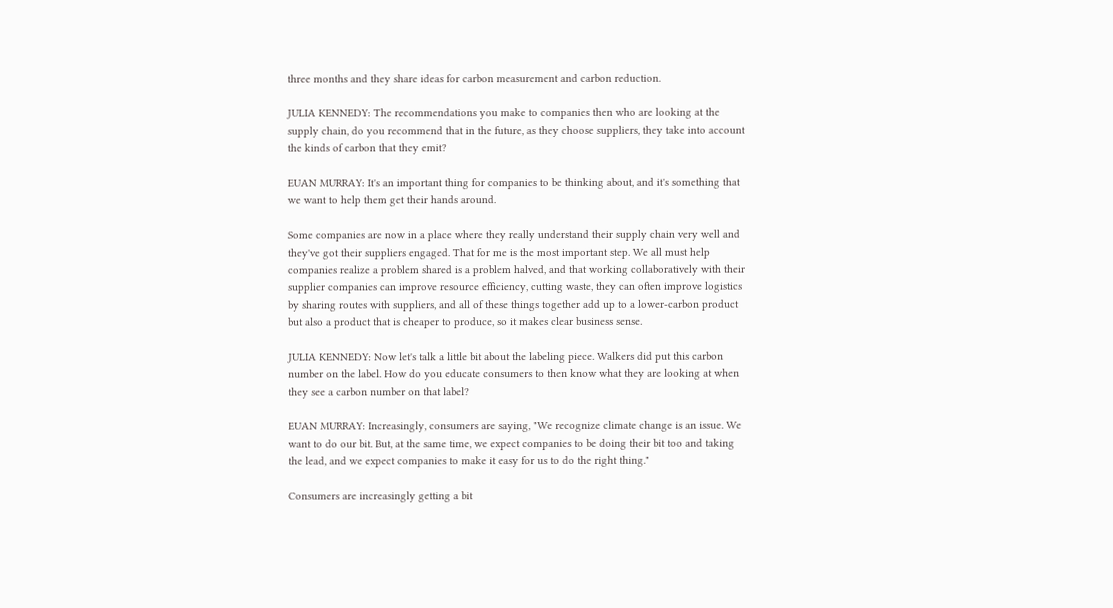three months and they share ideas for carbon measurement and carbon reduction.

JULIA KENNEDY: The recommendations you make to companies then who are looking at the supply chain, do you recommend that in the future, as they choose suppliers, they take into account the kinds of carbon that they emit?

EUAN MURRAY: It's an important thing for companies to be thinking about, and it's something that we want to help them get their hands around.

Some companies are now in a place where they really understand their supply chain very well and they've got their suppliers engaged. That for me is the most important step. We all must help companies realize a problem shared is a problem halved, and that working collaboratively with their supplier companies can improve resource efficiency, cutting waste, they can often improve logistics by sharing routes with suppliers, and all of these things together add up to a lower-carbon product but also a product that is cheaper to produce, so it makes clear business sense.

JULIA KENNEDY: Now let's talk a little bit about the labeling piece. Walkers did put this carbon number on the label. How do you educate consumers to then know what they are looking at when they see a carbon number on that label?

EUAN MURRAY: Increasingly, consumers are saying, "We recognize climate change is an issue. We want to do our bit. But, at the same time, we expect companies to be doing their bit too and taking the lead, and we expect companies to make it easy for us to do the right thing."

Consumers are increasingly getting a bit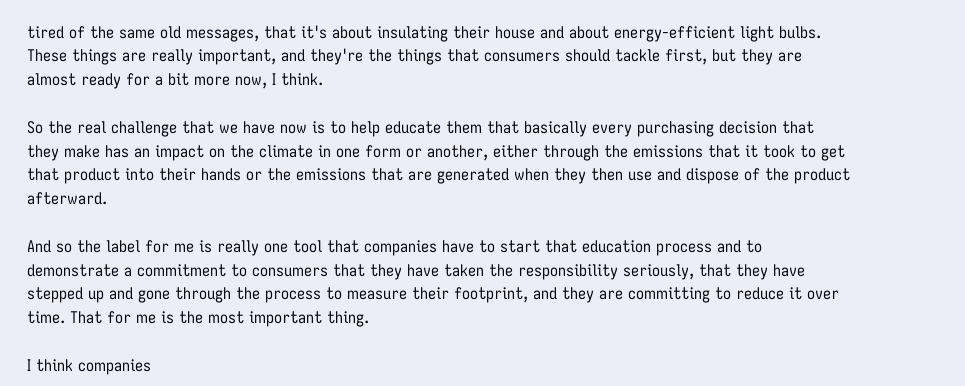tired of the same old messages, that it's about insulating their house and about energy-efficient light bulbs. These things are really important, and they're the things that consumers should tackle first, but they are almost ready for a bit more now, I think.

So the real challenge that we have now is to help educate them that basically every purchasing decision that they make has an impact on the climate in one form or another, either through the emissions that it took to get that product into their hands or the emissions that are generated when they then use and dispose of the product afterward.

And so the label for me is really one tool that companies have to start that education process and to demonstrate a commitment to consumers that they have taken the responsibility seriously, that they have stepped up and gone through the process to measure their footprint, and they are committing to reduce it over time. That for me is the most important thing.

I think companies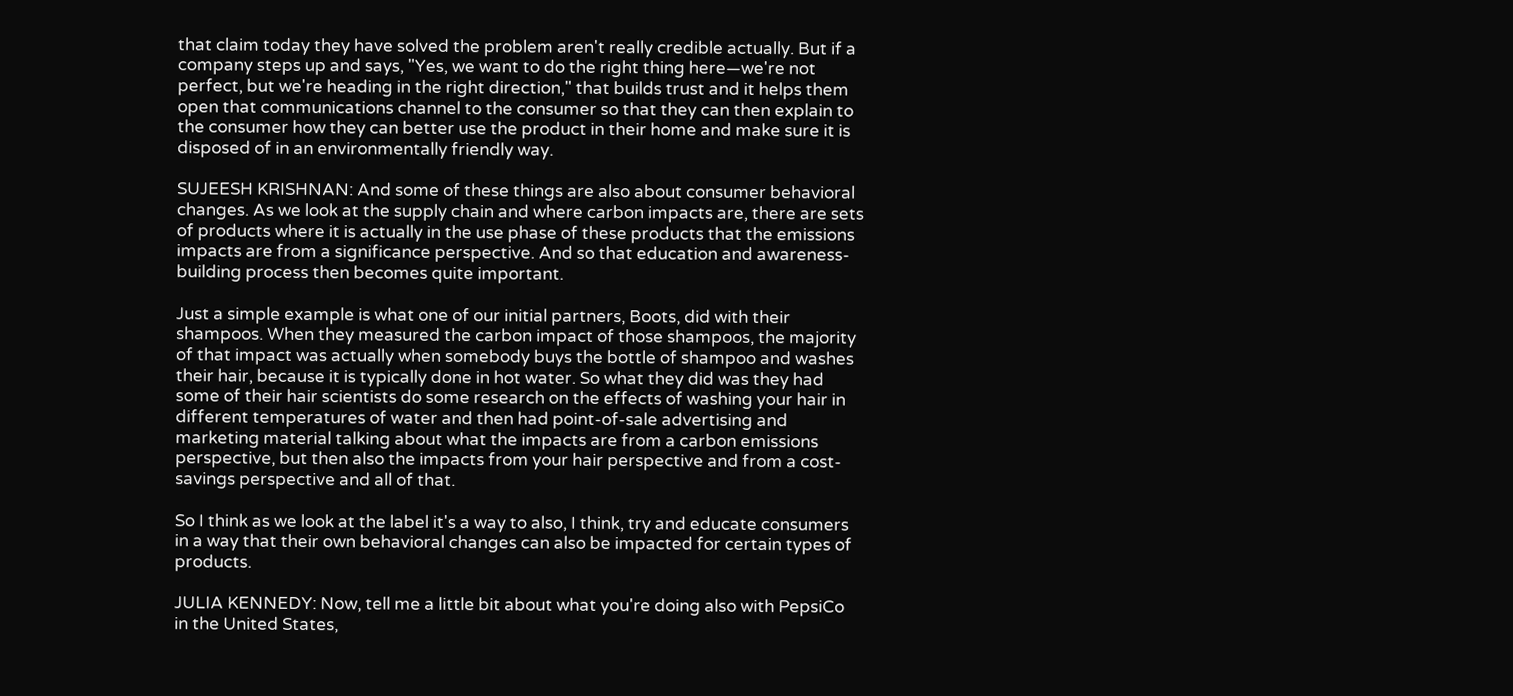that claim today they have solved the problem aren't really credible actually. But if a company steps up and says, "Yes, we want to do the right thing here—we're not perfect, but we're heading in the right direction," that builds trust and it helps them open that communications channel to the consumer so that they can then explain to the consumer how they can better use the product in their home and make sure it is disposed of in an environmentally friendly way.

SUJEESH KRISHNAN: And some of these things are also about consumer behavioral changes. As we look at the supply chain and where carbon impacts are, there are sets of products where it is actually in the use phase of these products that the emissions impacts are from a significance perspective. And so that education and awareness-building process then becomes quite important.

Just a simple example is what one of our initial partners, Boots, did with their shampoos. When they measured the carbon impact of those shampoos, the majority of that impact was actually when somebody buys the bottle of shampoo and washes their hair, because it is typically done in hot water. So what they did was they had some of their hair scientists do some research on the effects of washing your hair in different temperatures of water and then had point-of-sale advertising and marketing material talking about what the impacts are from a carbon emissions perspective, but then also the impacts from your hair perspective and from a cost-savings perspective and all of that.

So I think as we look at the label it's a way to also, I think, try and educate consumers in a way that their own behavioral changes can also be impacted for certain types of products.

JULIA KENNEDY: Now, tell me a little bit about what you're doing also with PepsiCo in the United States,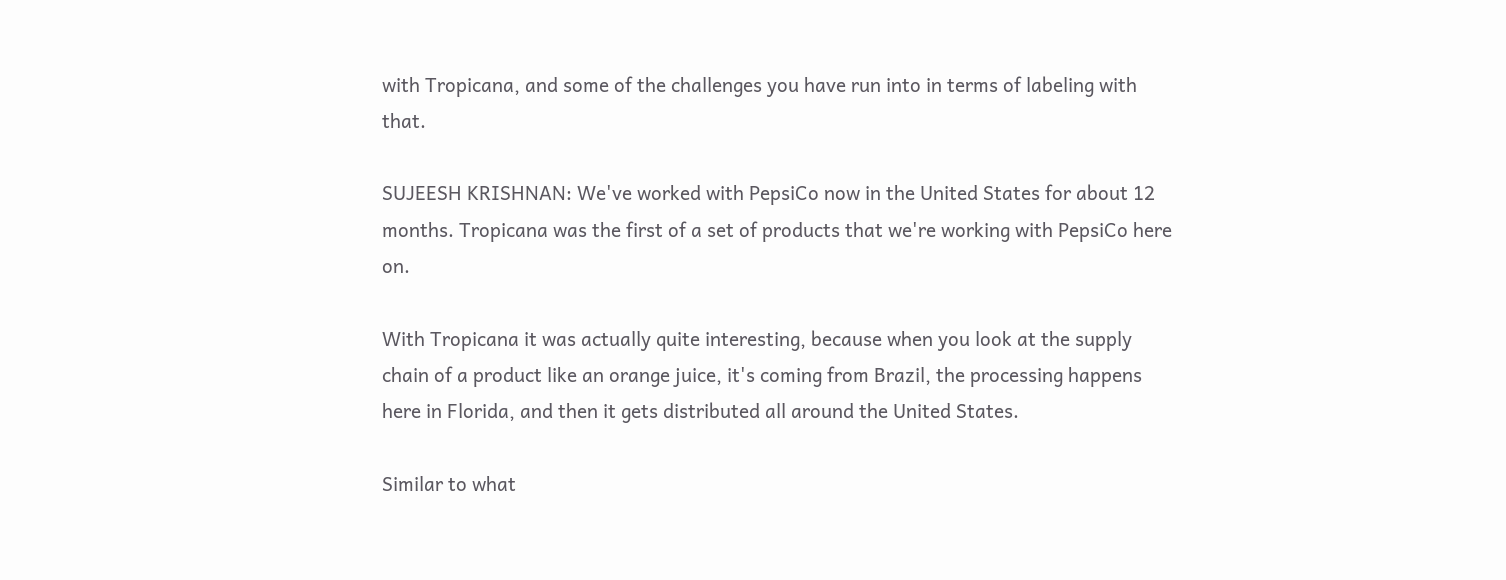with Tropicana, and some of the challenges you have run into in terms of labeling with that.

SUJEESH KRISHNAN: We've worked with PepsiCo now in the United States for about 12 months. Tropicana was the first of a set of products that we're working with PepsiCo here on.

With Tropicana it was actually quite interesting, because when you look at the supply chain of a product like an orange juice, it's coming from Brazil, the processing happens here in Florida, and then it gets distributed all around the United States.

Similar to what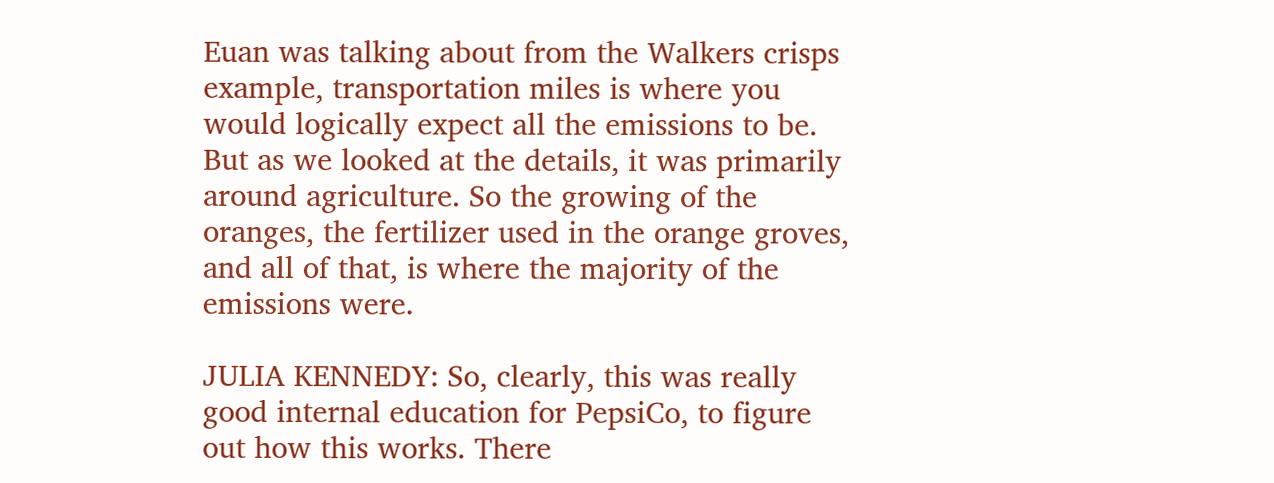Euan was talking about from the Walkers crisps example, transportation miles is where you would logically expect all the emissions to be. But as we looked at the details, it was primarily around agriculture. So the growing of the oranges, the fertilizer used in the orange groves, and all of that, is where the majority of the emissions were.

JULIA KENNEDY: So, clearly, this was really good internal education for PepsiCo, to figure out how this works. There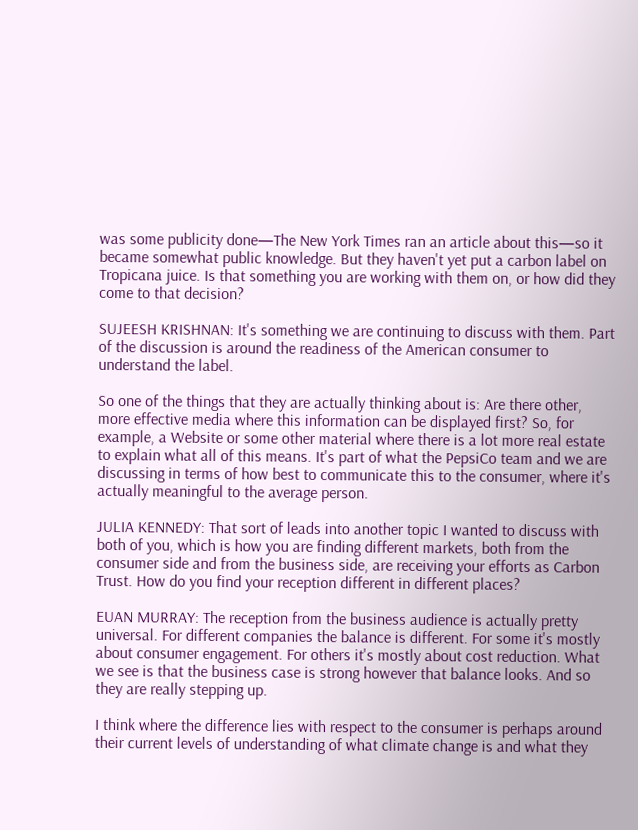was some publicity done—The New York Times ran an article about this—so it became somewhat public knowledge. But they haven't yet put a carbon label on Tropicana juice. Is that something you are working with them on, or how did they come to that decision?

SUJEESH KRISHNAN: It's something we are continuing to discuss with them. Part of the discussion is around the readiness of the American consumer to understand the label.

So one of the things that they are actually thinking about is: Are there other, more effective media where this information can be displayed first? So, for example, a Website or some other material where there is a lot more real estate to explain what all of this means. It's part of what the PepsiCo team and we are discussing in terms of how best to communicate this to the consumer, where it's actually meaningful to the average person.

JULIA KENNEDY: That sort of leads into another topic I wanted to discuss with both of you, which is how you are finding different markets, both from the consumer side and from the business side, are receiving your efforts as Carbon Trust. How do you find your reception different in different places?

EUAN MURRAY: The reception from the business audience is actually pretty universal. For different companies the balance is different. For some it's mostly about consumer engagement. For others it's mostly about cost reduction. What we see is that the business case is strong however that balance looks. And so they are really stepping up.

I think where the difference lies with respect to the consumer is perhaps around their current levels of understanding of what climate change is and what they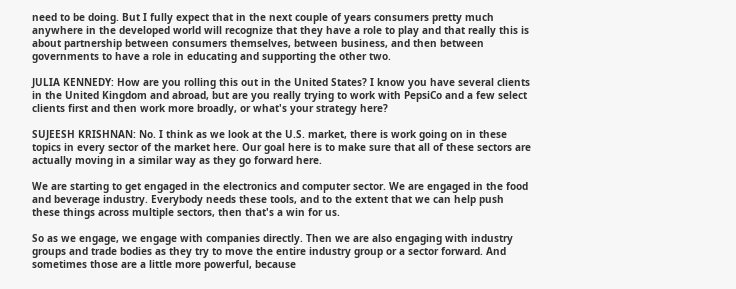need to be doing. But I fully expect that in the next couple of years consumers pretty much anywhere in the developed world will recognize that they have a role to play and that really this is about partnership between consumers themselves, between business, and then between governments to have a role in educating and supporting the other two.

JULIA KENNEDY: How are you rolling this out in the United States? I know you have several clients in the United Kingdom and abroad, but are you really trying to work with PepsiCo and a few select clients first and then work more broadly, or what's your strategy here?

SUJEESH KRISHNAN: No. I think as we look at the U.S. market, there is work going on in these topics in every sector of the market here. Our goal here is to make sure that all of these sectors are actually moving in a similar way as they go forward here.

We are starting to get engaged in the electronics and computer sector. We are engaged in the food and beverage industry. Everybody needs these tools, and to the extent that we can help push these things across multiple sectors, then that's a win for us.

So as we engage, we engage with companies directly. Then we are also engaging with industry groups and trade bodies as they try to move the entire industry group or a sector forward. And sometimes those are a little more powerful, because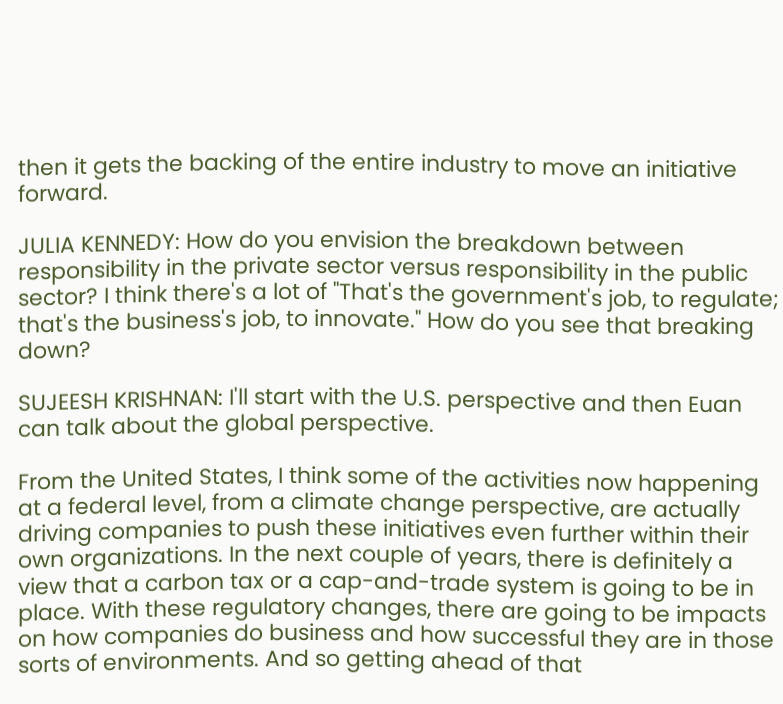then it gets the backing of the entire industry to move an initiative forward.

JULIA KENNEDY: How do you envision the breakdown between responsibility in the private sector versus responsibility in the public sector? I think there's a lot of "That's the government's job, to regulate; that's the business's job, to innovate." How do you see that breaking down?

SUJEESH KRISHNAN: I'll start with the U.S. perspective and then Euan can talk about the global perspective.

From the United States, I think some of the activities now happening at a federal level, from a climate change perspective, are actually driving companies to push these initiatives even further within their own organizations. In the next couple of years, there is definitely a view that a carbon tax or a cap-and-trade system is going to be in place. With these regulatory changes, there are going to be impacts on how companies do business and how successful they are in those sorts of environments. And so getting ahead of that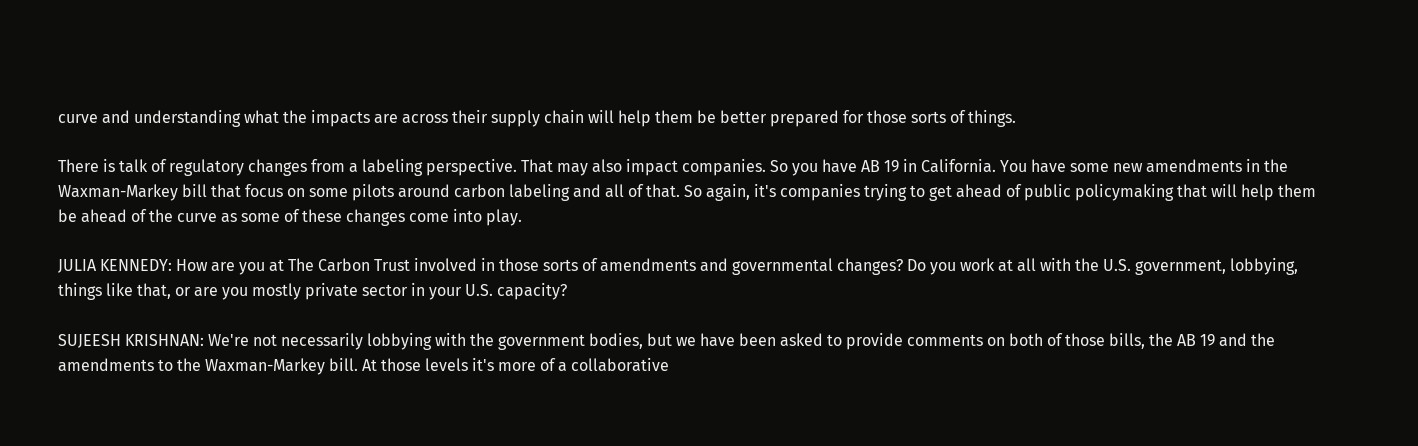curve and understanding what the impacts are across their supply chain will help them be better prepared for those sorts of things.

There is talk of regulatory changes from a labeling perspective. That may also impact companies. So you have AB 19 in California. You have some new amendments in the Waxman-Markey bill that focus on some pilots around carbon labeling and all of that. So again, it's companies trying to get ahead of public policymaking that will help them be ahead of the curve as some of these changes come into play.

JULIA KENNEDY: How are you at The Carbon Trust involved in those sorts of amendments and governmental changes? Do you work at all with the U.S. government, lobbying, things like that, or are you mostly private sector in your U.S. capacity?

SUJEESH KRISHNAN: We're not necessarily lobbying with the government bodies, but we have been asked to provide comments on both of those bills, the AB 19 and the amendments to the Waxman-Markey bill. At those levels it's more of a collaborative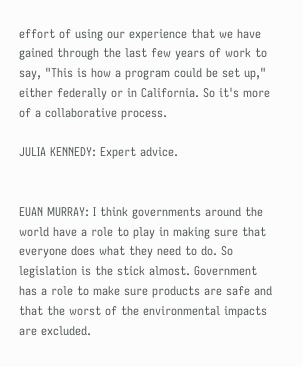effort of using our experience that we have gained through the last few years of work to say, "This is how a program could be set up," either federally or in California. So it's more of a collaborative process.

JULIA KENNEDY: Expert advice.


EUAN MURRAY: I think governments around the world have a role to play in making sure that everyone does what they need to do. So legislation is the stick almost. Government has a role to make sure products are safe and that the worst of the environmental impacts are excluded.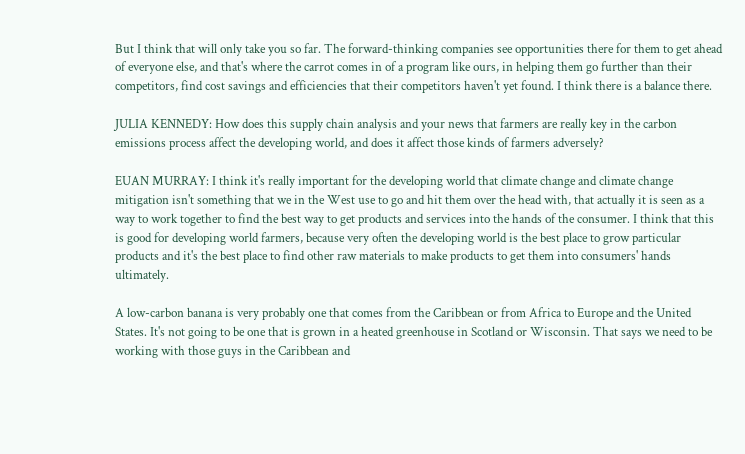But I think that will only take you so far. The forward-thinking companies see opportunities there for them to get ahead of everyone else, and that's where the carrot comes in of a program like ours, in helping them go further than their competitors, find cost savings and efficiencies that their competitors haven't yet found. I think there is a balance there.

JULIA KENNEDY: How does this supply chain analysis and your news that farmers are really key in the carbon emissions process affect the developing world, and does it affect those kinds of farmers adversely?

EUAN MURRAY: I think it's really important for the developing world that climate change and climate change mitigation isn't something that we in the West use to go and hit them over the head with, that actually it is seen as a way to work together to find the best way to get products and services into the hands of the consumer. I think that this is good for developing world farmers, because very often the developing world is the best place to grow particular products and it's the best place to find other raw materials to make products to get them into consumers' hands ultimately.

A low-carbon banana is very probably one that comes from the Caribbean or from Africa to Europe and the United States. It's not going to be one that is grown in a heated greenhouse in Scotland or Wisconsin. That says we need to be working with those guys in the Caribbean and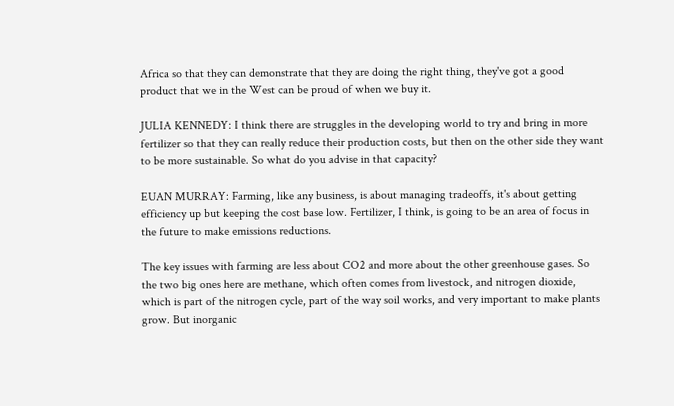Africa so that they can demonstrate that they are doing the right thing, they've got a good product that we in the West can be proud of when we buy it.

JULIA KENNEDY: I think there are struggles in the developing world to try and bring in more fertilizer so that they can really reduce their production costs, but then on the other side they want to be more sustainable. So what do you advise in that capacity?

EUAN MURRAY: Farming, like any business, is about managing tradeoffs, it's about getting efficiency up but keeping the cost base low. Fertilizer, I think, is going to be an area of focus in the future to make emissions reductions.

The key issues with farming are less about CO2 and more about the other greenhouse gases. So the two big ones here are methane, which often comes from livestock, and nitrogen dioxide, which is part of the nitrogen cycle, part of the way soil works, and very important to make plants grow. But inorganic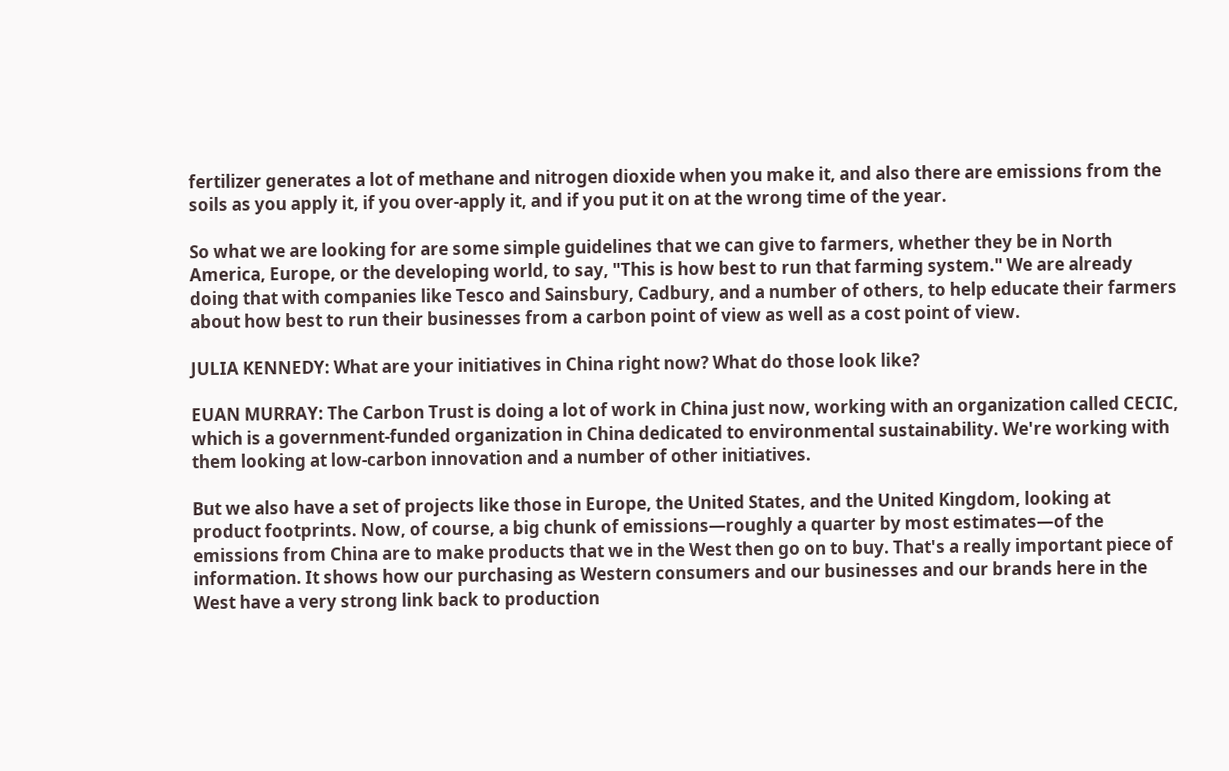fertilizer generates a lot of methane and nitrogen dioxide when you make it, and also there are emissions from the soils as you apply it, if you over-apply it, and if you put it on at the wrong time of the year.

So what we are looking for are some simple guidelines that we can give to farmers, whether they be in North America, Europe, or the developing world, to say, "This is how best to run that farming system." We are already doing that with companies like Tesco and Sainsbury, Cadbury, and a number of others, to help educate their farmers about how best to run their businesses from a carbon point of view as well as a cost point of view.

JULIA KENNEDY: What are your initiatives in China right now? What do those look like?

EUAN MURRAY: The Carbon Trust is doing a lot of work in China just now, working with an organization called CECIC, which is a government-funded organization in China dedicated to environmental sustainability. We're working with them looking at low-carbon innovation and a number of other initiatives.

But we also have a set of projects like those in Europe, the United States, and the United Kingdom, looking at product footprints. Now, of course, a big chunk of emissions—roughly a quarter by most estimates—of the emissions from China are to make products that we in the West then go on to buy. That's a really important piece of information. It shows how our purchasing as Western consumers and our businesses and our brands here in the West have a very strong link back to production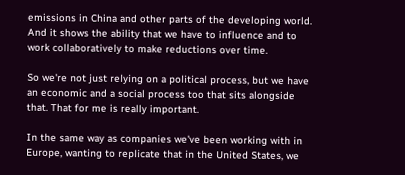emissions in China and other parts of the developing world. And it shows the ability that we have to influence and to work collaboratively to make reductions over time.

So we're not just relying on a political process, but we have an economic and a social process too that sits alongside that. That for me is really important.

In the same way as companies we've been working with in Europe, wanting to replicate that in the United States, we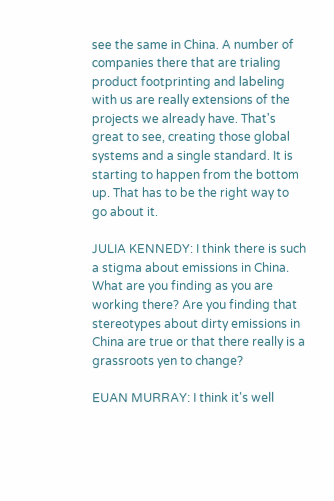see the same in China. A number of companies there that are trialing product footprinting and labeling with us are really extensions of the projects we already have. That's great to see, creating those global systems and a single standard. It is starting to happen from the bottom up. That has to be the right way to go about it.

JULIA KENNEDY: I think there is such a stigma about emissions in China. What are you finding as you are working there? Are you finding that stereotypes about dirty emissions in China are true or that there really is a grassroots yen to change?

EUAN MURRAY: I think it's well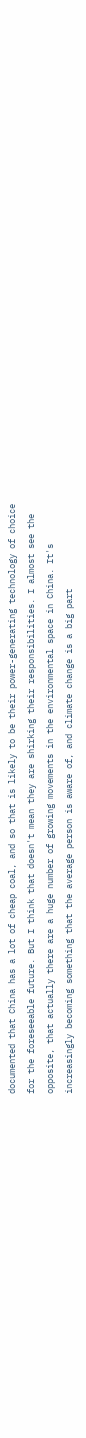documented that China has a lot of cheap coal, and so that is likely to be their power-generating technology of choice for the foreseeable future. But I think that doesn't mean they are shirking their responsibilities. I almost see the opposite, that actually there are a huge number of growing movements in the environmental space in China. It's increasingly becoming something that the average person is aware of, and climate change is a big part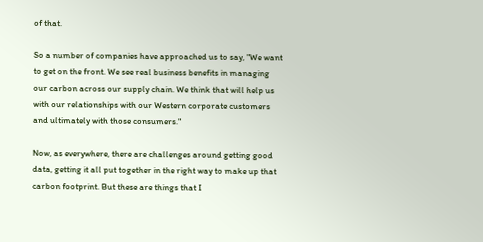of that.

So a number of companies have approached us to say, "We want to get on the front. We see real business benefits in managing our carbon across our supply chain. We think that will help us with our relationships with our Western corporate customers and ultimately with those consumers."

Now, as everywhere, there are challenges around getting good data, getting it all put together in the right way to make up that carbon footprint. But these are things that I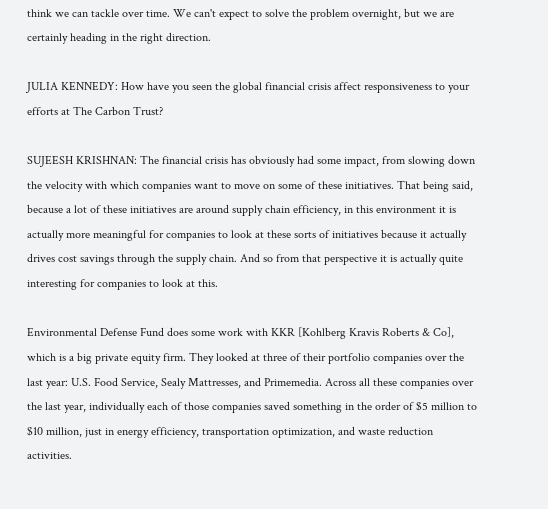think we can tackle over time. We can't expect to solve the problem overnight, but we are certainly heading in the right direction.

JULIA KENNEDY: How have you seen the global financial crisis affect responsiveness to your efforts at The Carbon Trust?

SUJEESH KRISHNAN: The financial crisis has obviously had some impact, from slowing down the velocity with which companies want to move on some of these initiatives. That being said, because a lot of these initiatives are around supply chain efficiency, in this environment it is actually more meaningful for companies to look at these sorts of initiatives because it actually drives cost savings through the supply chain. And so from that perspective it is actually quite interesting for companies to look at this.

Environmental Defense Fund does some work with KKR [Kohlberg Kravis Roberts & Co], which is a big private equity firm. They looked at three of their portfolio companies over the last year: U.S. Food Service, Sealy Mattresses, and Primemedia. Across all these companies over the last year, individually each of those companies saved something in the order of $5 million to $10 million, just in energy efficiency, transportation optimization, and waste reduction activities.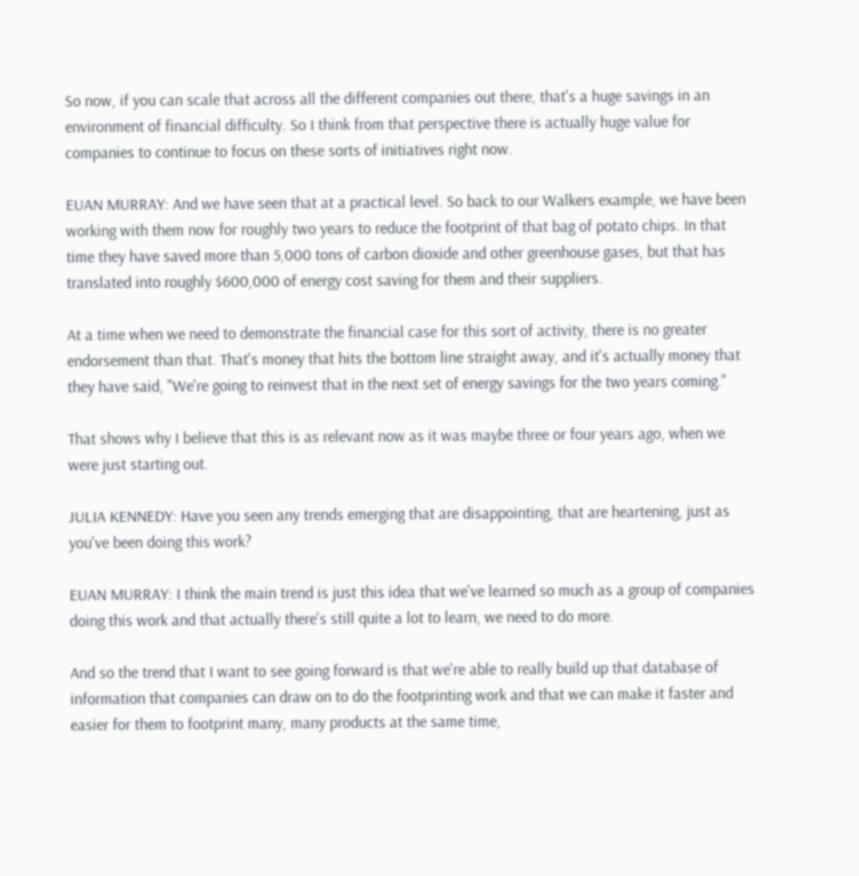So now, if you can scale that across all the different companies out there, that's a huge savings in an environment of financial difficulty. So I think from that perspective there is actually huge value for companies to continue to focus on these sorts of initiatives right now.

EUAN MURRAY: And we have seen that at a practical level. So back to our Walkers example, we have been working with them now for roughly two years to reduce the footprint of that bag of potato chips. In that time they have saved more than 5,000 tons of carbon dioxide and other greenhouse gases, but that has translated into roughly $600,000 of energy cost saving for them and their suppliers.

At a time when we need to demonstrate the financial case for this sort of activity, there is no greater endorsement than that. That's money that hits the bottom line straight away, and it's actually money that they have said, "We're going to reinvest that in the next set of energy savings for the two years coming."

That shows why I believe that this is as relevant now as it was maybe three or four years ago, when we were just starting out.

JULIA KENNEDY: Have you seen any trends emerging that are disappointing, that are heartening, just as you've been doing this work?

EUAN MURRAY: I think the main trend is just this idea that we've learned so much as a group of companies doing this work and that actually there's still quite a lot to learn, we need to do more.

And so the trend that I want to see going forward is that we're able to really build up that database of information that companies can draw on to do the footprinting work and that we can make it faster and easier for them to footprint many, many products at the same time,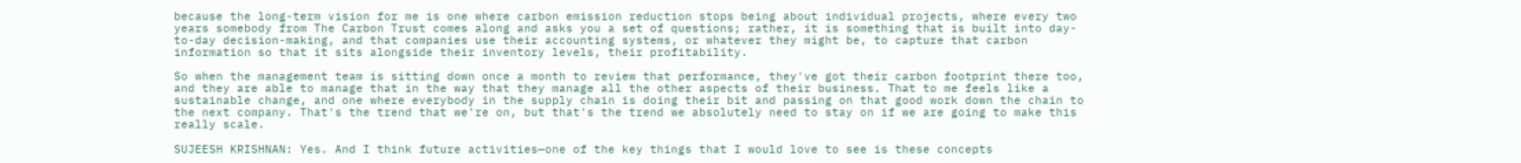because the long-term vision for me is one where carbon emission reduction stops being about individual projects, where every two years somebody from The Carbon Trust comes along and asks you a set of questions; rather, it is something that is built into day-to-day decision-making, and that companies use their accounting systems, or whatever they might be, to capture that carbon information so that it sits alongside their inventory levels, their profitability.

So when the management team is sitting down once a month to review that performance, they've got their carbon footprint there too, and they are able to manage that in the way that they manage all the other aspects of their business. That to me feels like a sustainable change, and one where everybody in the supply chain is doing their bit and passing on that good work down the chain to the next company. That's the trend that we're on, but that's the trend we absolutely need to stay on if we are going to make this really scale.

SUJEESH KRISHNAN: Yes. And I think future activities—one of the key things that I would love to see is these concepts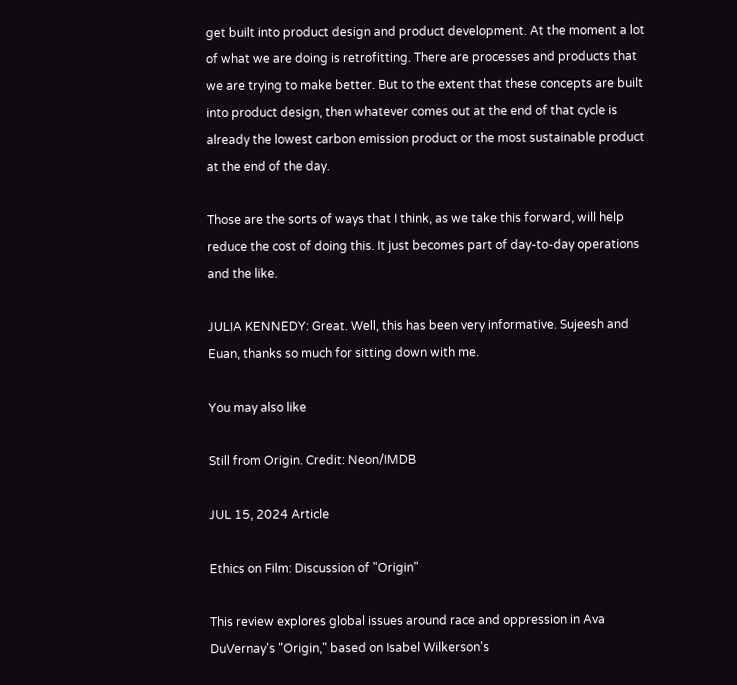get built into product design and product development. At the moment a lot of what we are doing is retrofitting. There are processes and products that we are trying to make better. But to the extent that these concepts are built into product design, then whatever comes out at the end of that cycle is already the lowest carbon emission product or the most sustainable product at the end of the day.

Those are the sorts of ways that I think, as we take this forward, will help reduce the cost of doing this. It just becomes part of day-to-day operations and the like.

JULIA KENNEDY: Great. Well, this has been very informative. Sujeesh and Euan, thanks so much for sitting down with me.

You may also like

Still from Origin. Credit: Neon/IMDB

JUL 15, 2024 Article

Ethics on Film: Discussion of "Origin"

This review explores global issues around race and oppression in Ava DuVernay's "Origin," based on Isabel Wilkerson's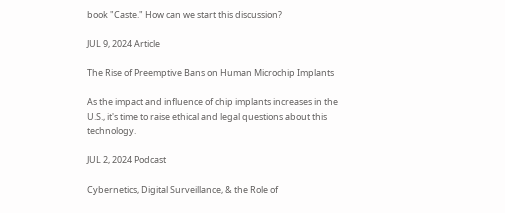book "Caste." How can we start this discussion?

JUL 9, 2024 Article

The Rise of Preemptive Bans on Human Microchip Implants

As the impact and influence of chip implants increases in the U.S., it's time to raise ethical and legal questions about this technology.

JUL 2, 2024 Podcast

Cybernetics, Digital Surveillance, & the Role of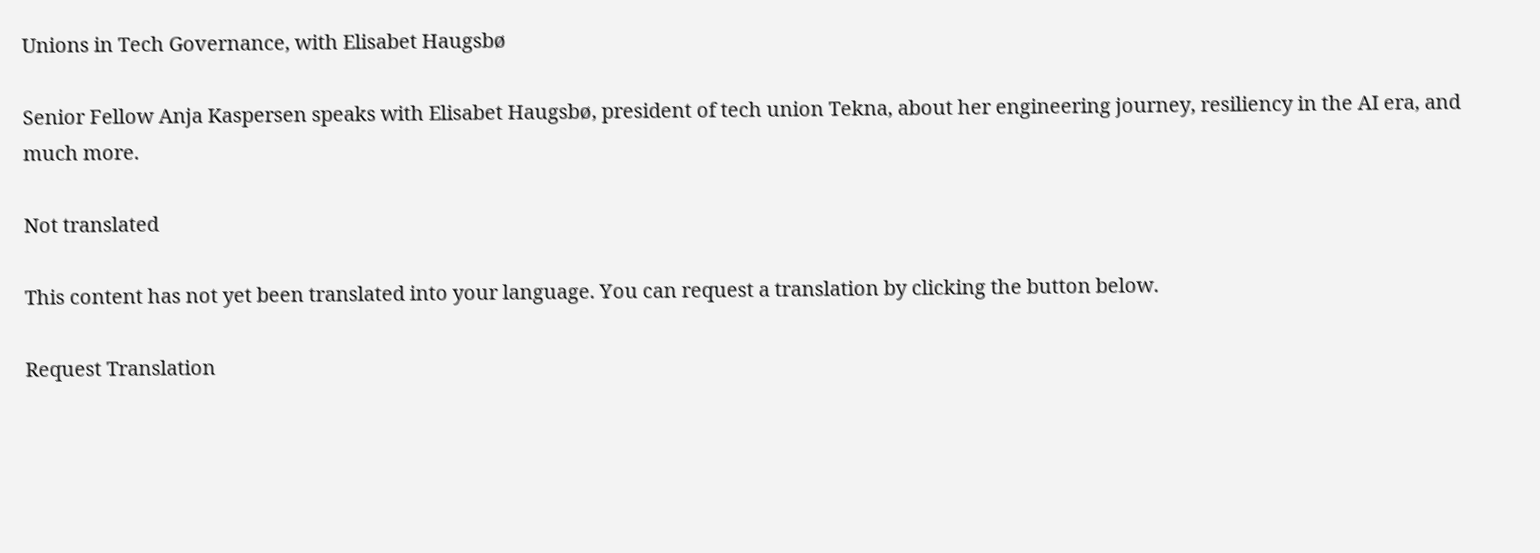Unions in Tech Governance, with Elisabet Haugsbø

Senior Fellow Anja Kaspersen speaks with Elisabet Haugsbø, president of tech union Tekna, about her engineering journey, resiliency in the AI era, and much more.

Not translated

This content has not yet been translated into your language. You can request a translation by clicking the button below.

Request Translation